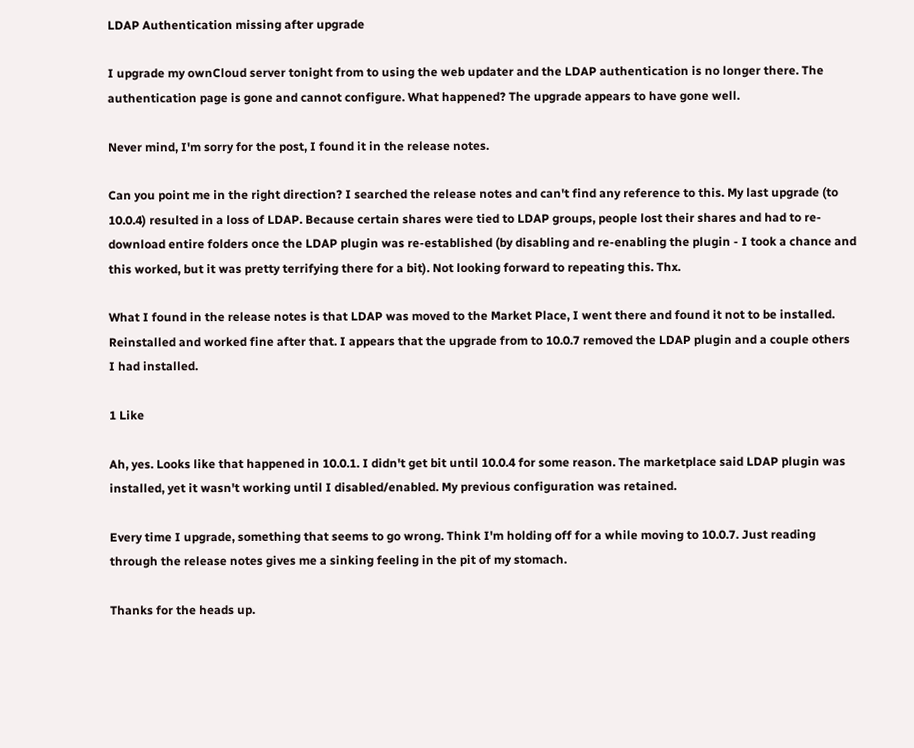LDAP Authentication missing after upgrade

I upgrade my ownCloud server tonight from to using the web updater and the LDAP authentication is no longer there. The authentication page is gone and cannot configure. What happened? The upgrade appears to have gone well.

Never mind, I'm sorry for the post, I found it in the release notes.

Can you point me in the right direction? I searched the release notes and can't find any reference to this. My last upgrade (to 10.0.4) resulted in a loss of LDAP. Because certain shares were tied to LDAP groups, people lost their shares and had to re-download entire folders once the LDAP plugin was re-established (by disabling and re-enabling the plugin - I took a chance and this worked, but it was pretty terrifying there for a bit). Not looking forward to repeating this. Thx.

What I found in the release notes is that LDAP was moved to the Market Place, I went there and found it not to be installed. Reinstalled and worked fine after that. I appears that the upgrade from to 10.0.7 removed the LDAP plugin and a couple others I had installed.

1 Like

Ah, yes. Looks like that happened in 10.0.1. I didn't get bit until 10.0.4 for some reason. The marketplace said LDAP plugin was installed, yet it wasn't working until I disabled/enabled. My previous configuration was retained.

Every time I upgrade, something that seems to go wrong. Think I'm holding off for a while moving to 10.0.7. Just reading through the release notes gives me a sinking feeling in the pit of my stomach.

Thanks for the heads up.